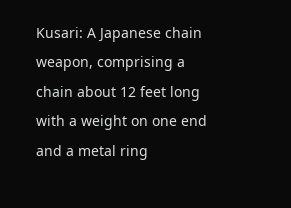Kusari: A Japanese chain weapon, comprising a chain about 12 feet long with a weight on one end and a metal ring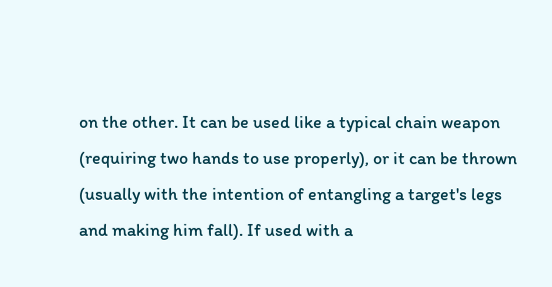on the other. It can be used like a typical chain weapon (requiring two hands to use properly), or it can be thrown (usually with the intention of entangling a target's legs and making him fall). If used with a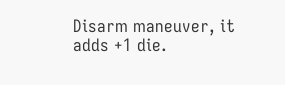Disarm maneuver, it adds +1 die.